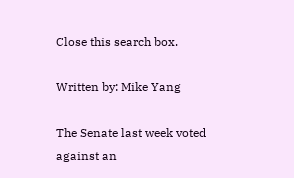Close this search box.

Written by: Mike Yang

The Senate last week voted against an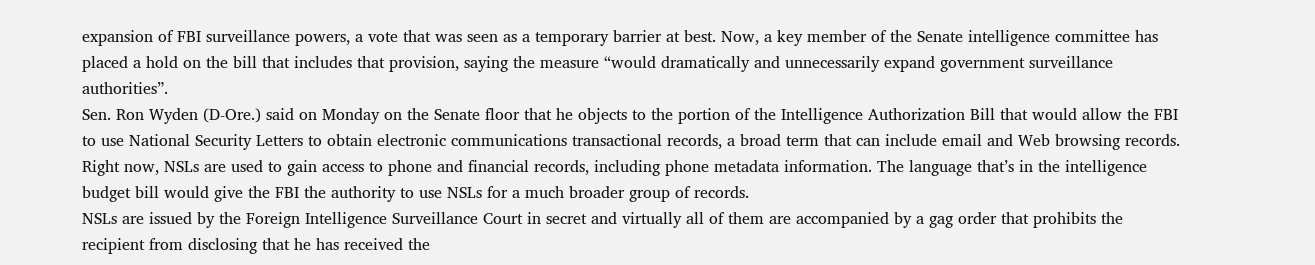expansion of FBI surveillance powers, a vote that was seen as a temporary barrier at best. Now, a key member of the Senate intelligence committee has placed a hold on the bill that includes that provision, saying the measure “would dramatically and unnecessarily expand government surveillance authorities”.
Sen. Ron Wyden (D-Ore.) said on Monday on the Senate floor that he objects to the portion of the Intelligence Authorization Bill that would allow the FBI to use National Security Letters to obtain electronic communications transactional records, a broad term that can include email and Web browsing records. Right now, NSLs are used to gain access to phone and financial records, including phone metadata information. The language that’s in the intelligence budget bill would give the FBI the authority to use NSLs for a much broader group of records.
NSLs are issued by the Foreign Intelligence Surveillance Court in secret and virtually all of them are accompanied by a gag order that prohibits the recipient from disclosing that he has received the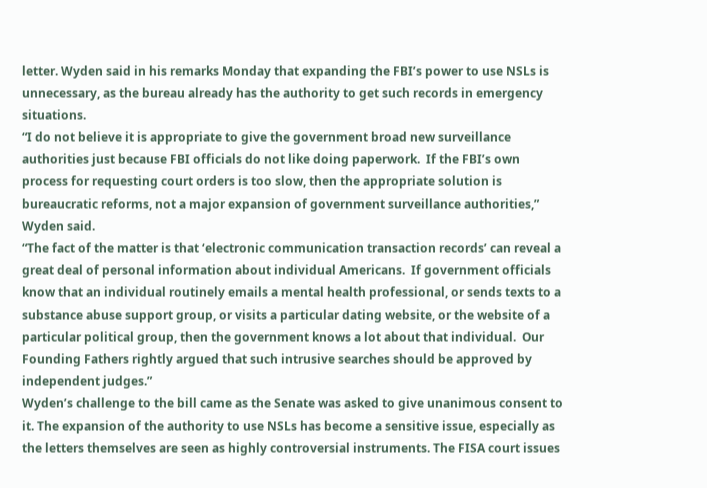letter. Wyden said in his remarks Monday that expanding the FBI’s power to use NSLs is unnecessary, as the bureau already has the authority to get such records in emergency situations.
“I do not believe it is appropriate to give the government broad new surveillance authorities just because FBI officials do not like doing paperwork.  If the FBI’s own process for requesting court orders is too slow, then the appropriate solution is bureaucratic reforms, not a major expansion of government surveillance authorities,” Wyden said.
“The fact of the matter is that ‘electronic communication transaction records’ can reveal a great deal of personal information about individual Americans.  If government officials know that an individual routinely emails a mental health professional, or sends texts to a substance abuse support group, or visits a particular dating website, or the website of a particular political group, then the government knows a lot about that individual.  Our Founding Fathers rightly argued that such intrusive searches should be approved by independent judges.”
Wyden’s challenge to the bill came as the Senate was asked to give unanimous consent to it. The expansion of the authority to use NSLs has become a sensitive issue, especially as the letters themselves are seen as highly controversial instruments. The FISA court issues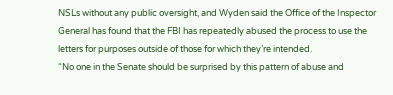NSLs without any public oversight, and Wyden said the Office of the Inspector General has found that the FBI has repeatedly abused the process to use the letters for purposes outside of those for which they’re intended.
“No one in the Senate should be surprised by this pattern of abuse and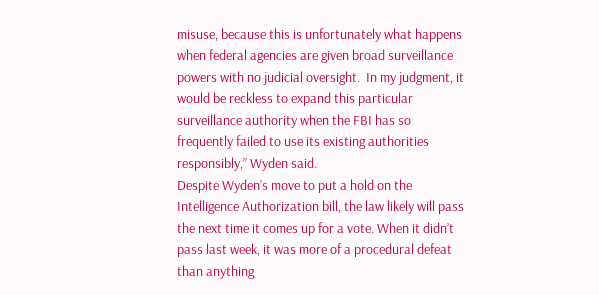misuse, because this is unfortunately what happens when federal agencies are given broad surveillance powers with no judicial oversight.  In my judgment, it would be reckless to expand this particular surveillance authority when the FBI has so frequently failed to use its existing authorities responsibly,” Wyden said.
Despite Wyden’s move to put a hold on the Intelligence Authorization bill, the law likely will pass the next time it comes up for a vote. When it didn’t pass last week, it was more of a procedural defeat than anything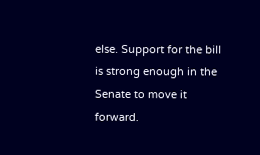else. Support for the bill is strong enough in the Senate to move it forward.